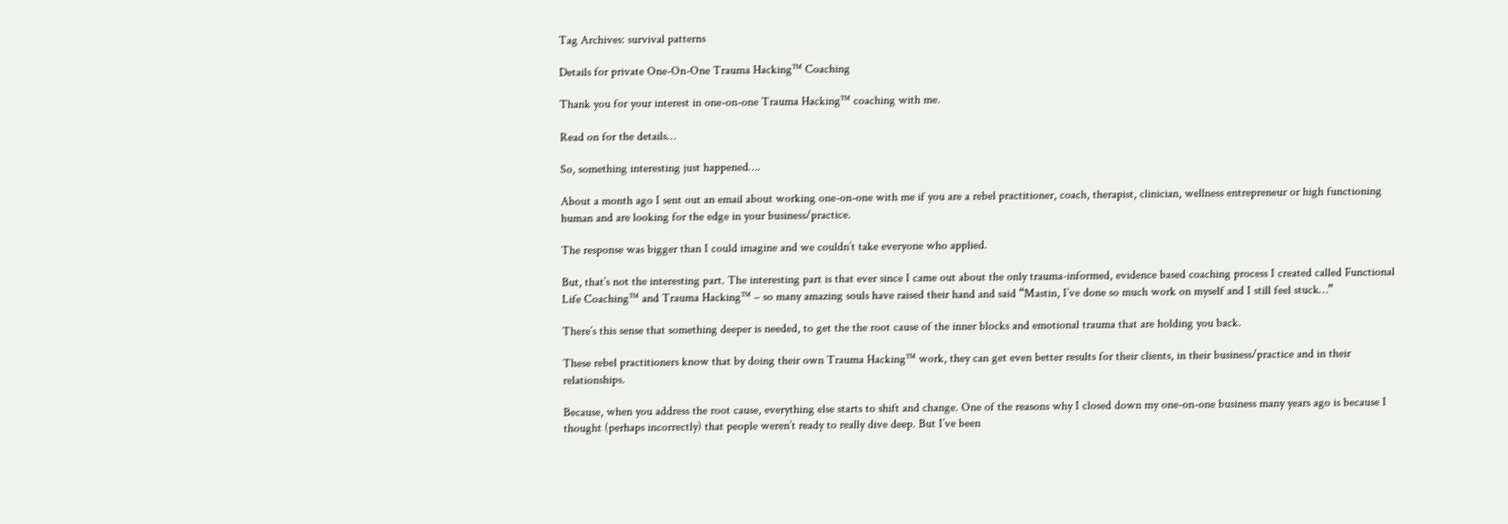Tag Archives: survival patterns

Details for private One-On-One Trauma Hacking™ Coaching

Thank you for your interest in one-on-one Trauma Hacking™ coaching with me.

Read on for the details…

So, something interesting just happened….

About a month ago I sent out an email about working one-on-one with me if you are a rebel practitioner, coach, therapist, clinician, wellness entrepreneur or high functioning human and are looking for the edge in your business/practice.

The response was bigger than I could imagine and we couldn’t take everyone who applied.

But, that’s not the interesting part. The interesting part is that ever since I came out about the only trauma-informed, evidence based coaching process I created called Functional Life Coaching™ and Trauma Hacking™ – so many amazing souls have raised their hand and said “Mastin, I’ve done so much work on myself and I still feel stuck…”

There’s this sense that something deeper is needed, to get the the root cause of the inner blocks and emotional trauma that are holding you back.

These rebel practitioners know that by doing their own Trauma Hacking™ work, they can get even better results for their clients, in their business/practice and in their relationships.

Because, when you address the root cause, everything else starts to shift and change. One of the reasons why I closed down my one-on-one business many years ago is because I thought (perhaps incorrectly) that people weren’t ready to really dive deep. But I’ve been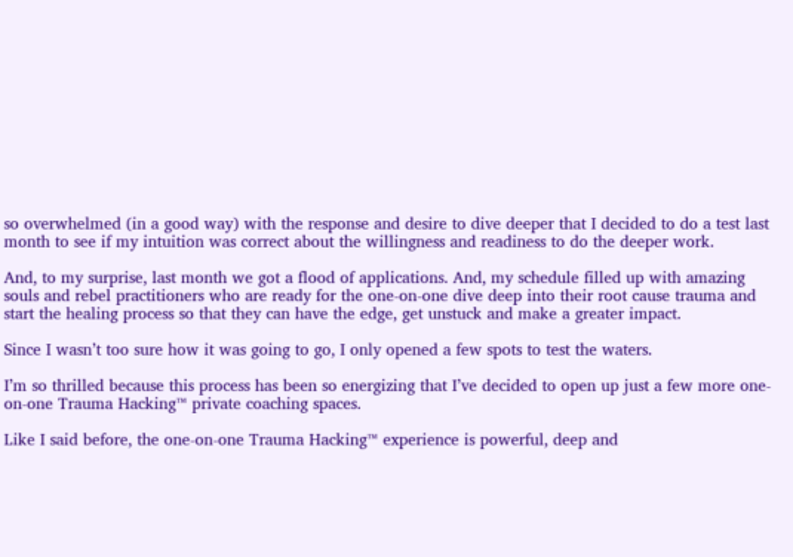so overwhelmed (in a good way) with the response and desire to dive deeper that I decided to do a test last month to see if my intuition was correct about the willingness and readiness to do the deeper work.

And, to my surprise, last month we got a flood of applications. And, my schedule filled up with amazing souls and rebel practitioners who are ready for the one-on-one dive deep into their root cause trauma and start the healing process so that they can have the edge, get unstuck and make a greater impact.

Since I wasn’t too sure how it was going to go, I only opened a few spots to test the waters.

I’m so thrilled because this process has been so energizing that I’ve decided to open up just a few more one-on-one Trauma Hacking™ private coaching spaces.

Like I said before, the one-on-one Trauma Hacking™ experience is powerful, deep and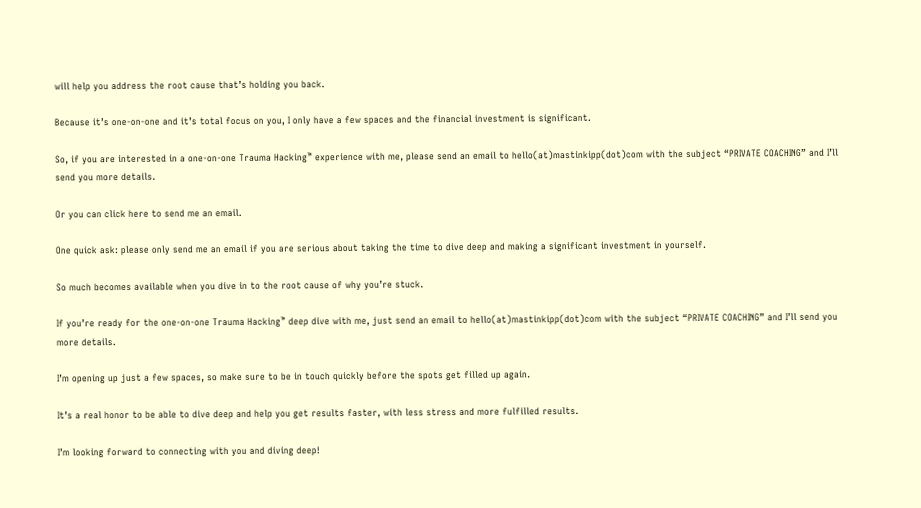will help you address the root cause that’s holding you back.

Because it’s one-on-one and it’s total focus on you, I only have a few spaces and the financial investment is significant.

So, if you are interested in a one-on-one Trauma Hacking™ experience with me, please send an email to hello(at)mastinkipp(dot)com with the subject “PRIVATE COACHING” and I’ll send you more details.

Or you can click here to send me an email.

One quick ask: please only send me an email if you are serious about taking the time to dive deep and making a significant investment in yourself.

So much becomes available when you dive in to the root cause of why you’re stuck.

If you’re ready for the one-on-one Trauma Hacking™ deep dive with me, just send an email to hello(at)mastinkipp(dot)com with the subject “PRIVATE COACHING” and I’ll send you more details.

I’m opening up just a few spaces, so make sure to be in touch quickly before the spots get filled up again.

It’s a real honor to be able to dive deep and help you get results faster, with less stress and more fulfilled results.

I’m looking forward to connecting with you and diving deep!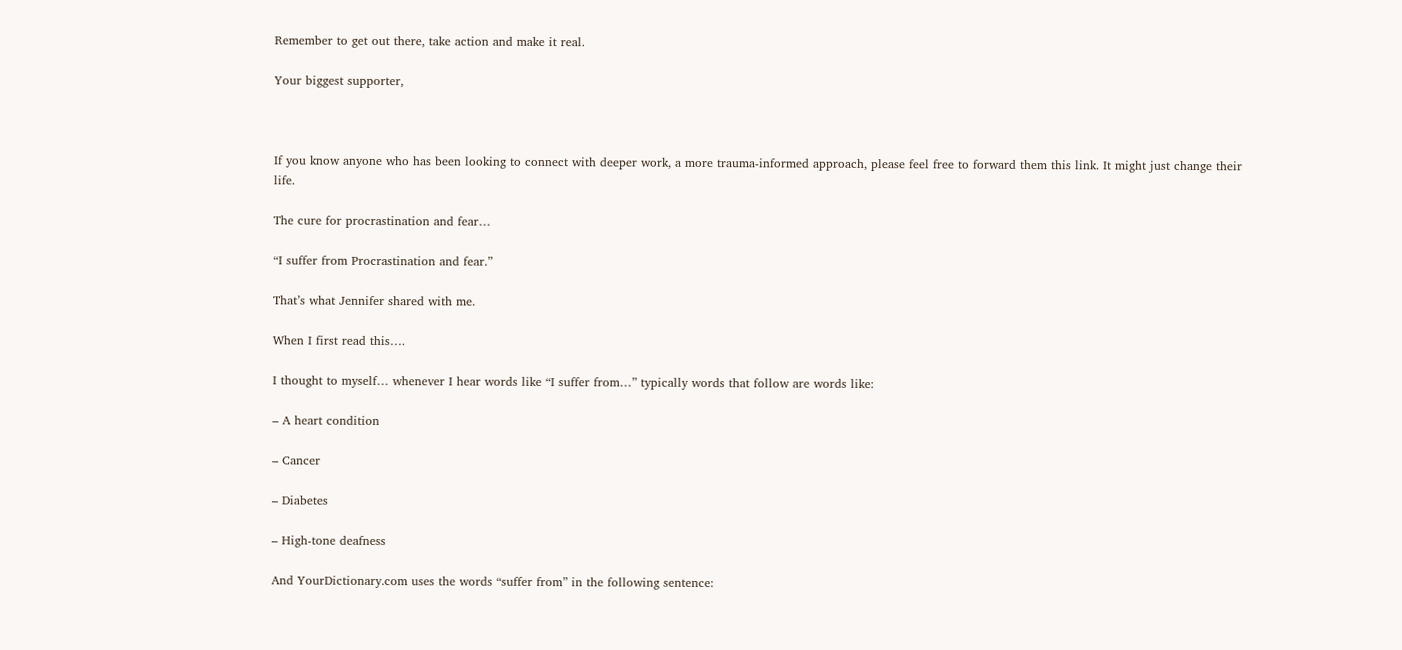Remember to get out there, take action and make it real.

Your biggest supporter,



If you know anyone who has been looking to connect with deeper work, a more trauma-informed approach, please feel free to forward them this link. It might just change their life.

The cure for procrastination and fear…

“I suffer from Procrastination and fear.”

That’s what Jennifer shared with me.

When I first read this….

I thought to myself… whenever I hear words like “I suffer from…” typically words that follow are words like:

– A heart condition

– Cancer

– Diabetes

– High-tone deafness

And YourDictionary.com uses the words “suffer from” in the following sentence: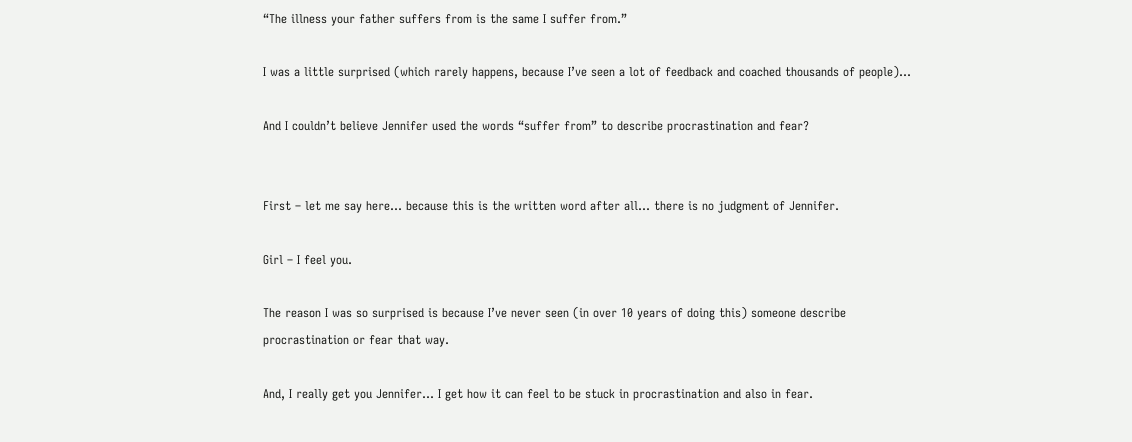“The illness your father suffers from is the same I suffer from.”

I was a little surprised (which rarely happens, because I’ve seen a lot of feedback and coached thousands of people)…

And I couldn’t believe Jennifer used the words “suffer from” to describe procrastination and fear?


First – let me say here… because this is the written word after all… there is no judgment of Jennifer.

Girl – I feel you.

The reason I was so surprised is because I’ve never seen (in over 10 years of doing this) someone describe procrastination or fear that way.

And, I really get you Jennifer… I get how it can feel to be stuck in procrastination and also in fear.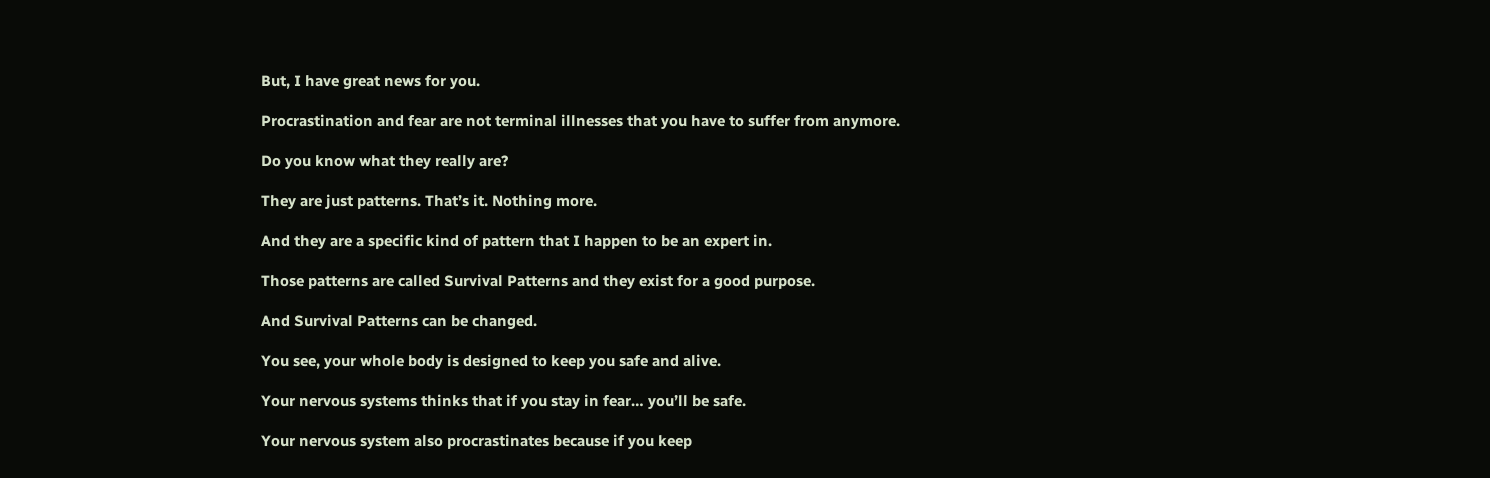But, I have great news for you.

Procrastination and fear are not terminal illnesses that you have to suffer from anymore.

Do you know what they really are?

They are just patterns. That’s it. Nothing more.

And they are a specific kind of pattern that I happen to be an expert in.

Those patterns are called Survival Patterns and they exist for a good purpose.

And Survival Patterns can be changed.

You see, your whole body is designed to keep you safe and alive.

Your nervous systems thinks that if you stay in fear… you’ll be safe.

Your nervous system also procrastinates because if you keep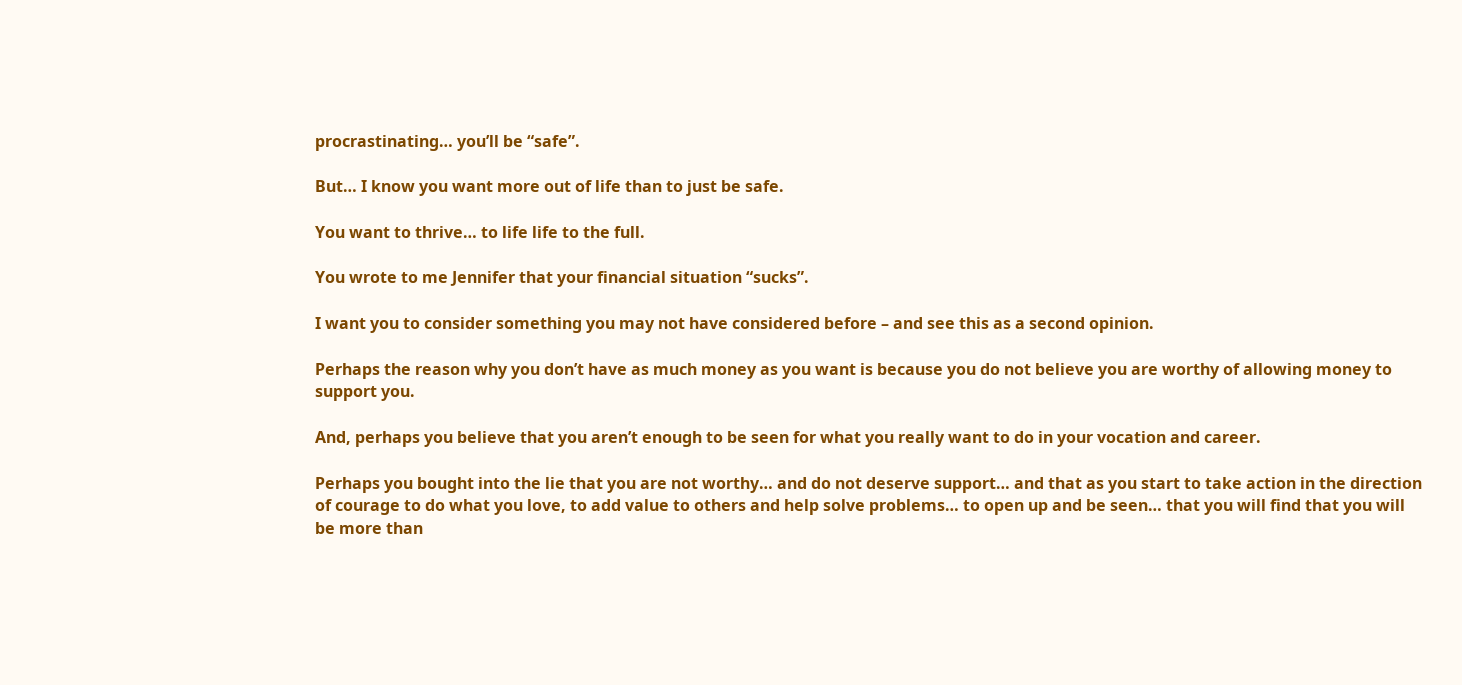procrastinating… you’ll be “safe”.

But… I know you want more out of life than to just be safe.

You want to thrive… to life life to the full.

You wrote to me Jennifer that your financial situation “sucks”.

I want you to consider something you may not have considered before – and see this as a second opinion.

Perhaps the reason why you don’t have as much money as you want is because you do not believe you are worthy of allowing money to support you.

And, perhaps you believe that you aren’t enough to be seen for what you really want to do in your vocation and career.

Perhaps you bought into the lie that you are not worthy… and do not deserve support… and that as you start to take action in the direction of courage to do what you love, to add value to others and help solve problems… to open up and be seen… that you will find that you will be more than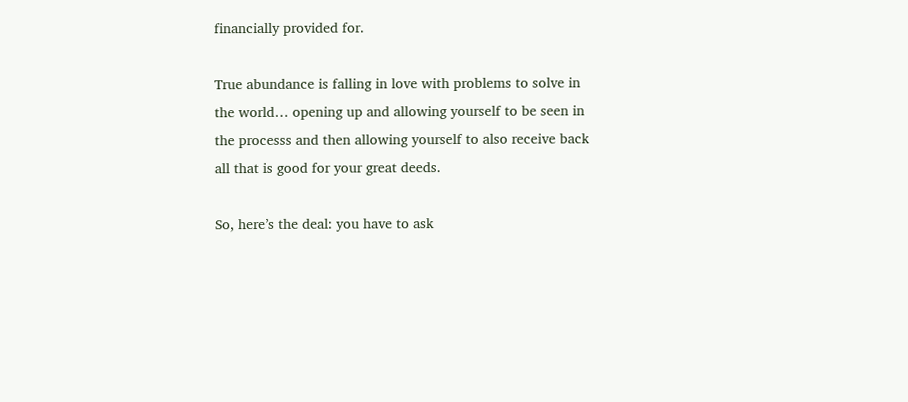financially provided for.

True abundance is falling in love with problems to solve in the world… opening up and allowing yourself to be seen in the processs and then allowing yourself to also receive back all that is good for your great deeds.

So, here’s the deal: you have to ask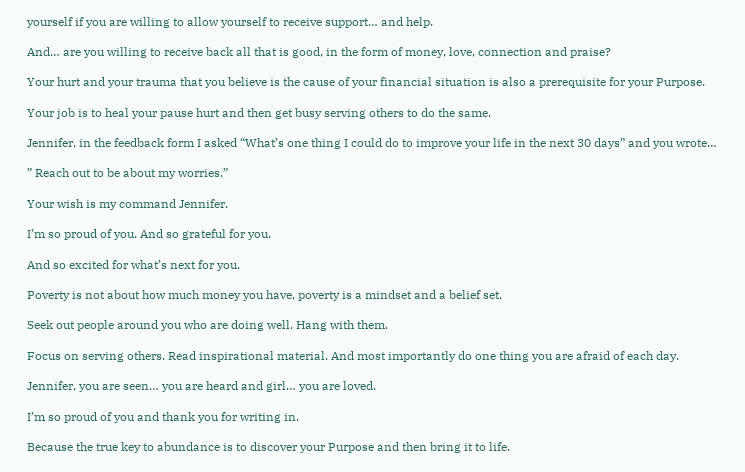yourself if you are willing to allow yourself to receive support… and help.

And… are you willing to receive back all that is good, in the form of money, love, connection and praise?

Your hurt and your trauma that you believe is the cause of your financial situation is also a prerequisite for your Purpose.

Your job is to heal your pause hurt and then get busy serving others to do the same.

Jennifer, in the feedback form I asked “What’s one thing I could do to improve your life in the next 30 days” and you wrote…

” Reach out to be about my worries.”

Your wish is my command Jennifer.

I’m so proud of you. And so grateful for you.

And so excited for what’s next for you.

Poverty is not about how much money you have, poverty is a mindset and a belief set.

Seek out people around you who are doing well. Hang with them.

Focus on serving others. Read inspirational material. And most importantly do one thing you are afraid of each day.

Jennifer, you are seen… you are heard and girl… you are loved.

I’m so proud of you and thank you for writing in.

Because the true key to abundance is to discover your Purpose and then bring it to life.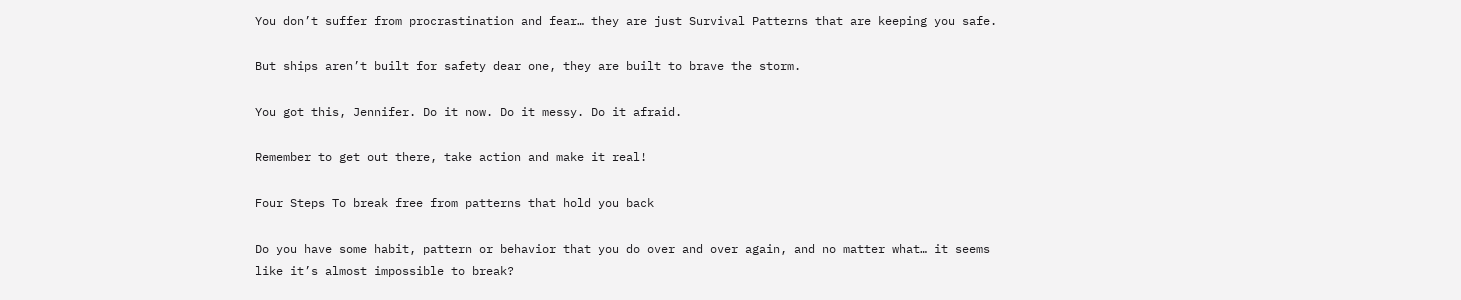You don’t suffer from procrastination and fear… they are just Survival Patterns that are keeping you safe.

But ships aren’t built for safety dear one, they are built to brave the storm.

You got this, Jennifer. Do it now. Do it messy. Do it afraid.

Remember to get out there, take action and make it real!

Four Steps To break free from patterns that hold you back

Do you have some habit, pattern or behavior that you do over and over again, and no matter what… it seems like it’s almost impossible to break?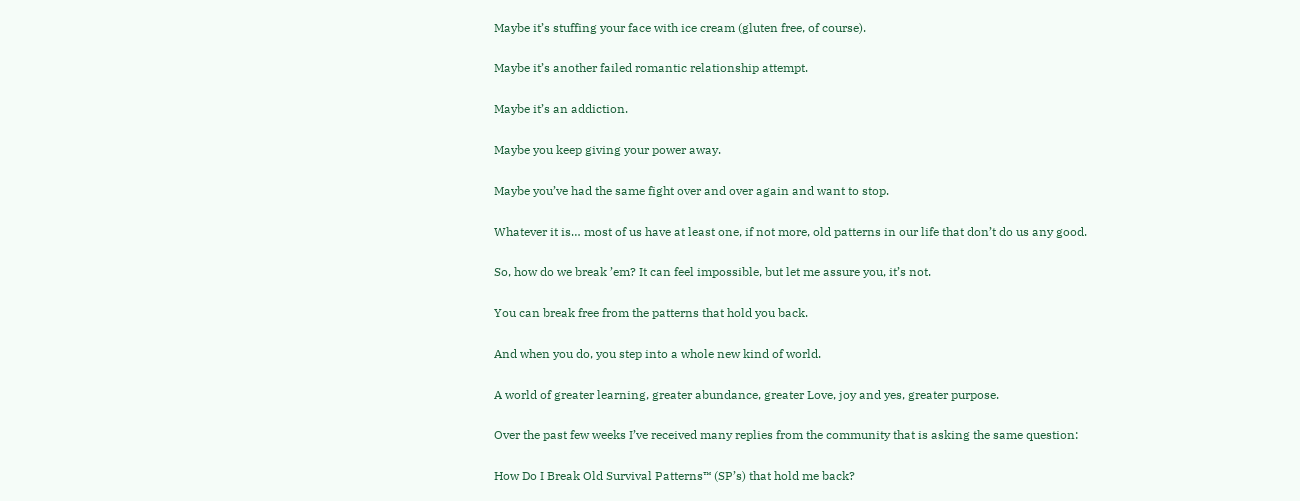Maybe it’s stuffing your face with ice cream (gluten free, of course).

Maybe it’s another failed romantic relationship attempt.

Maybe it’s an addiction.

Maybe you keep giving your power away.

Maybe you’ve had the same fight over and over again and want to stop.

Whatever it is… most of us have at least one, if not more, old patterns in our life that don’t do us any good.

So, how do we break ’em? It can feel impossible, but let me assure you, it’s not.

You can break free from the patterns that hold you back.

And when you do, you step into a whole new kind of world.

A world of greater learning, greater abundance, greater Love, joy and yes, greater purpose.

Over the past few weeks I’ve received many replies from the community that is asking the same question:

How Do I Break Old Survival Patterns™ (SP’s) that hold me back?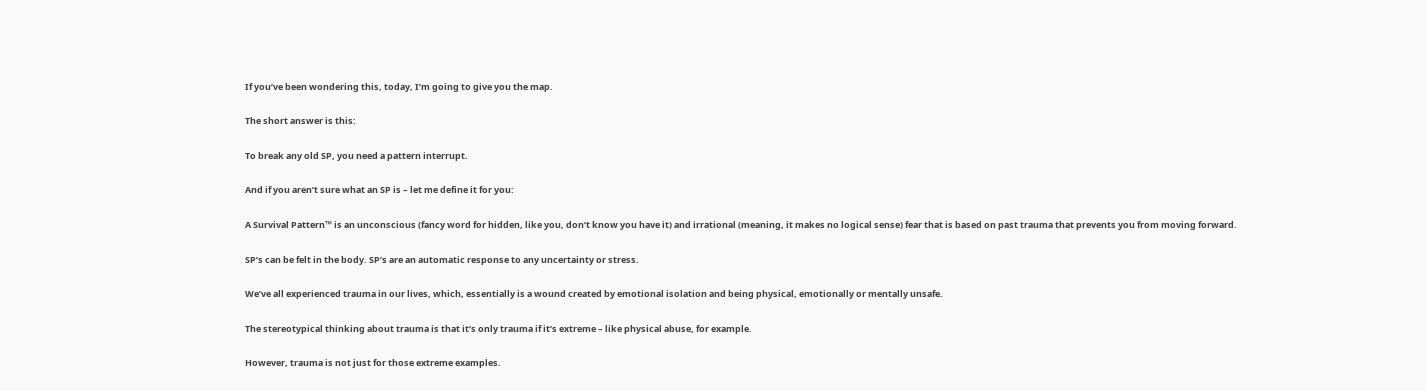If you’ve been wondering this, today, I’m going to give you the map.

The short answer is this:

To break any old SP, you need a pattern interrupt.

And if you aren’t sure what an SP is – let me define it for you:

A Survival Pattern™ is an unconscious (fancy word for hidden, like you, don’t know you have it) and irrational (meaning, it makes no logical sense) fear that is based on past trauma that prevents you from moving forward.

SP’s can be felt in the body. SP’s are an automatic response to any uncertainty or stress.

We’ve all experienced trauma in our lives, which, essentially is a wound created by emotional isolation and being physical, emotionally or mentally unsafe.

The stereotypical thinking about trauma is that it’s only trauma if it’s extreme – like physical abuse, for example.

However, trauma is not just for those extreme examples.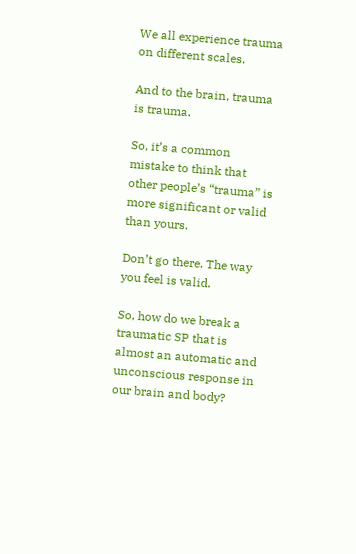We all experience trauma on different scales.

And to the brain, trauma is trauma.

So, it’s a common mistake to think that other people’s “trauma” is more significant or valid than yours.

Don’t go there. The way you feel is valid.

So, how do we break a traumatic SP that is almost an automatic and unconscious response in our brain and body?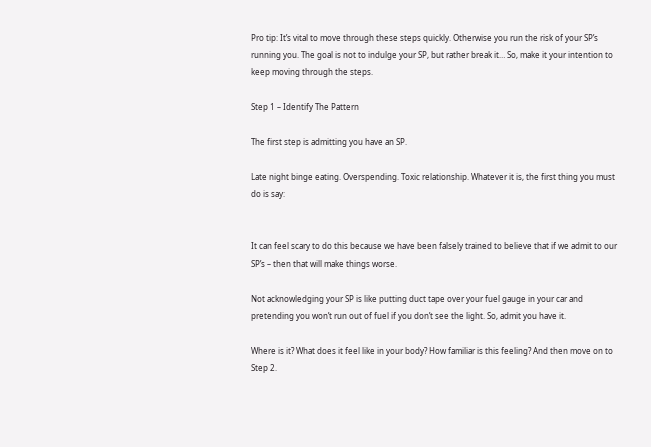Pro tip: It’s vital to move through these steps quickly. Otherwise you run the risk of your SP’s running you. The goal is not to indulge your SP, but rather break it… So, make it your intention to keep moving through the steps.

Step 1 – Identify The Pattern

The first step is admitting you have an SP.

Late night binge eating. Overspending. Toxic relationship. Whatever it is, the first thing you must do is say:


It can feel scary to do this because we have been falsely trained to believe that if we admit to our SP’s – then that will make things worse.

Not acknowledging your SP is like putting duct tape over your fuel gauge in your car and pretending you won’t run out of fuel if you don’t see the light. So, admit you have it.

Where is it? What does it feel like in your body? How familiar is this feeling? And then move on to Step 2.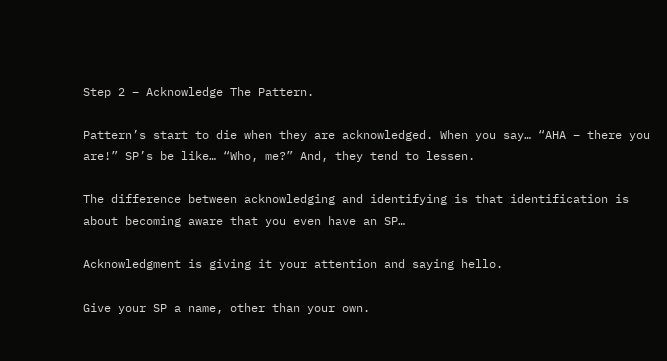Step 2 – Acknowledge The Pattern.

Pattern’s start to die when they are acknowledged. When you say… “AHA – there you are!” SP’s be like… “Who, me?” And, they tend to lessen.

The difference between acknowledging and identifying is that identification is about becoming aware that you even have an SP…

Acknowledgment is giving it your attention and saying hello.

Give your SP a name, other than your own.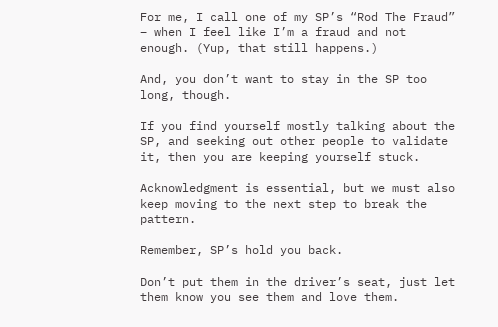For me, I call one of my SP’s “Rod The Fraud” – when I feel like I’m a fraud and not enough. (Yup, that still happens.)

And, you don’t want to stay in the SP too long, though.

If you find yourself mostly talking about the SP, and seeking out other people to validate it, then you are keeping yourself stuck.

Acknowledgment is essential, but we must also keep moving to the next step to break the pattern.

Remember, SP’s hold you back.

Don’t put them in the driver’s seat, just let them know you see them and love them.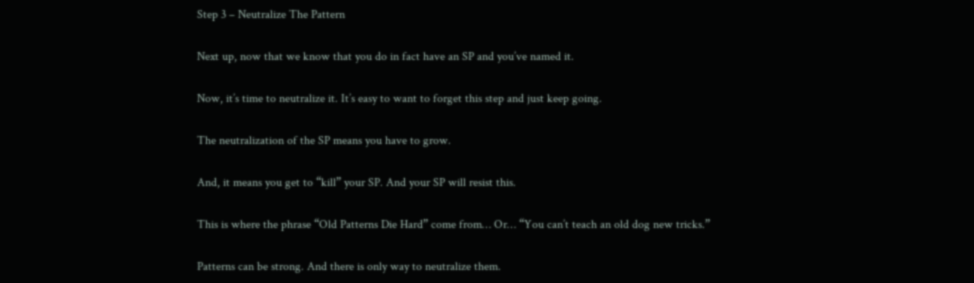Step 3 – Neutralize The Pattern

Next up, now that we know that you do in fact have an SP and you’ve named it.

Now, it’s time to neutralize it. It’s easy to want to forget this step and just keep going.

The neutralization of the SP means you have to grow.

And, it means you get to “kill” your SP. And your SP will resist this.

This is where the phrase “Old Patterns Die Hard” come from… Or… “You can’t teach an old dog new tricks.”

Patterns can be strong. And there is only way to neutralize them.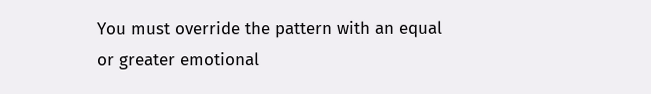You must override the pattern with an equal or greater emotional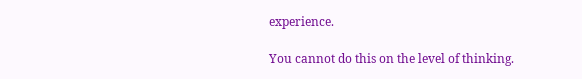experience.

You cannot do this on the level of thinking.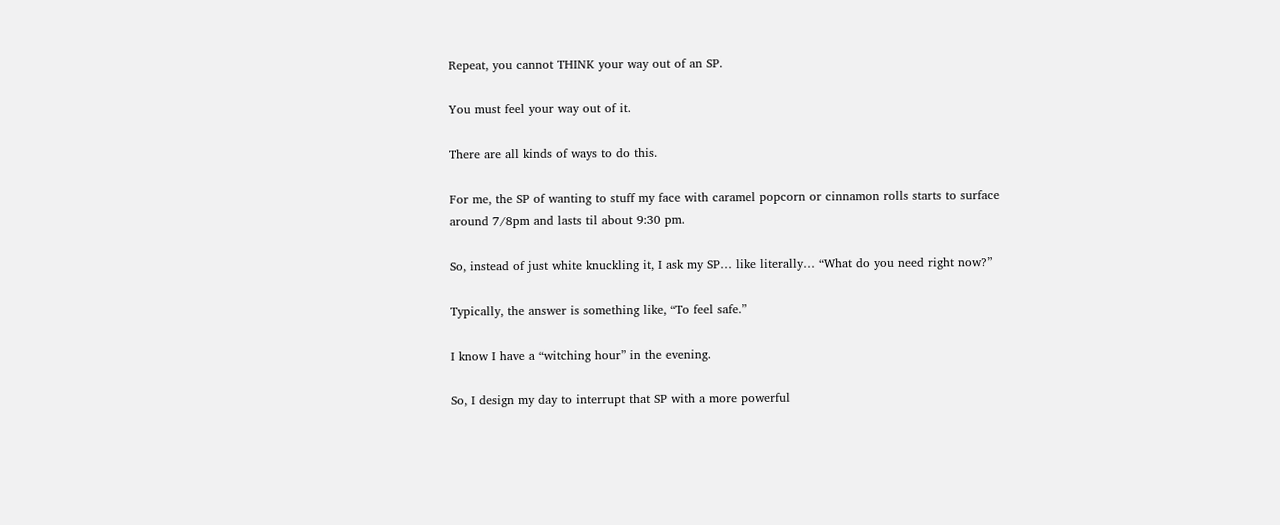Repeat, you cannot THINK your way out of an SP.

You must feel your way out of it.

There are all kinds of ways to do this.

For me, the SP of wanting to stuff my face with caramel popcorn or cinnamon rolls starts to surface around 7/8pm and lasts til about 9:30 pm.

So, instead of just white knuckling it, I ask my SP… like literally… “What do you need right now?”

Typically, the answer is something like, “To feel safe.”

I know I have a “witching hour” in the evening.

So, I design my day to interrupt that SP with a more powerful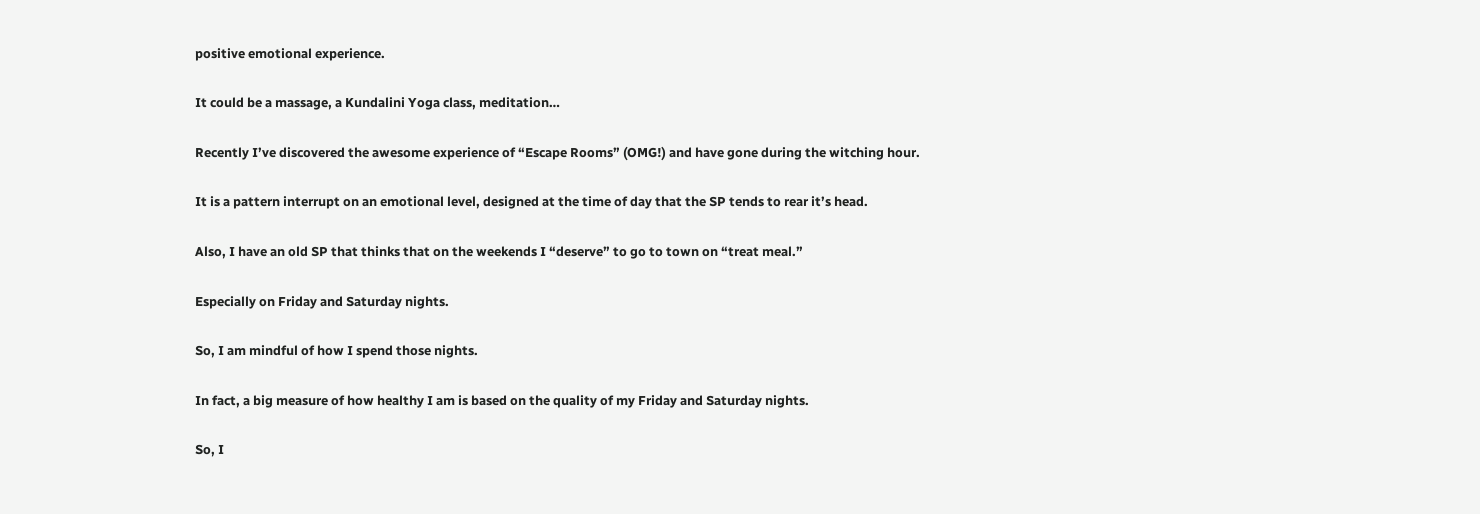positive emotional experience.

It could be a massage, a Kundalini Yoga class, meditation…

Recently I’ve discovered the awesome experience of “Escape Rooms” (OMG!) and have gone during the witching hour.

It is a pattern interrupt on an emotional level, designed at the time of day that the SP tends to rear it’s head.

Also, I have an old SP that thinks that on the weekends I “deserve” to go to town on “treat meal.”

Especially on Friday and Saturday nights.

So, I am mindful of how I spend those nights.

In fact, a big measure of how healthy I am is based on the quality of my Friday and Saturday nights.

So, I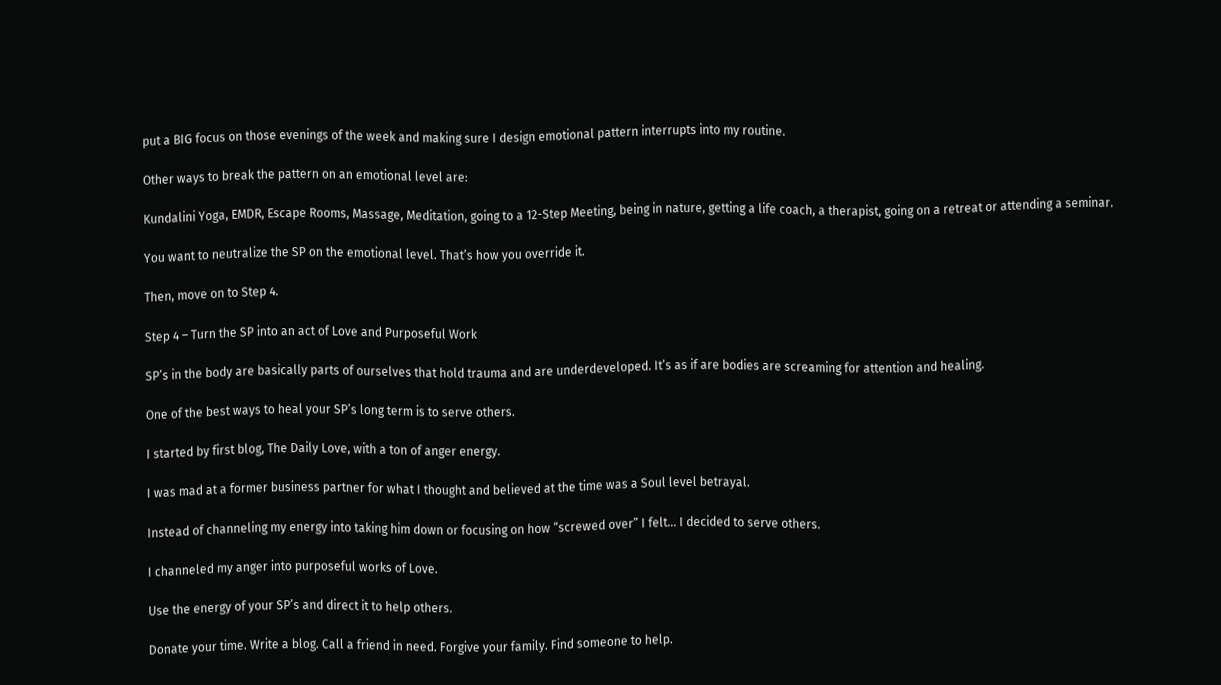put a BIG focus on those evenings of the week and making sure I design emotional pattern interrupts into my routine.

Other ways to break the pattern on an emotional level are:

Kundalini Yoga, EMDR, Escape Rooms, Massage, Meditation, going to a 12-Step Meeting, being in nature, getting a life coach, a therapist, going on a retreat or attending a seminar.

You want to neutralize the SP on the emotional level. That’s how you override it.

Then, move on to Step 4.

Step 4 – Turn the SP into an act of Love and Purposeful Work

SP’s in the body are basically parts of ourselves that hold trauma and are underdeveloped. It’s as if are bodies are screaming for attention and healing.

One of the best ways to heal your SP’s long term is to serve others.

I started by first blog, The Daily Love, with a ton of anger energy.

I was mad at a former business partner for what I thought and believed at the time was a Soul level betrayal.

Instead of channeling my energy into taking him down or focusing on how “screwed over” I felt… I decided to serve others.

I channeled my anger into purposeful works of Love.

Use the energy of your SP’s and direct it to help others.

Donate your time. Write a blog. Call a friend in need. Forgive your family. Find someone to help.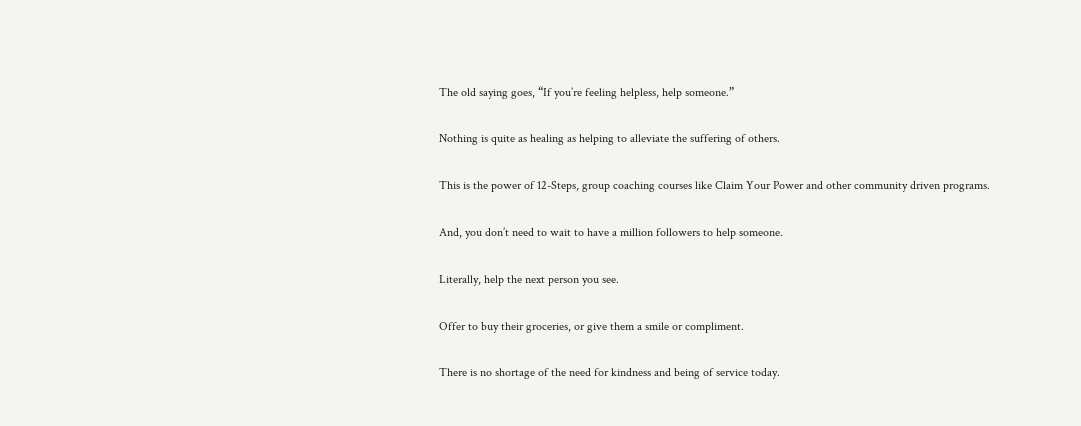The old saying goes, “If you’re feeling helpless, help someone.”

Nothing is quite as healing as helping to alleviate the suffering of others.

This is the power of 12-Steps, group coaching courses like Claim Your Power and other community driven programs.

And, you don’t need to wait to have a million followers to help someone.

Literally, help the next person you see.

Offer to buy their groceries, or give them a smile or compliment.

There is no shortage of the need for kindness and being of service today.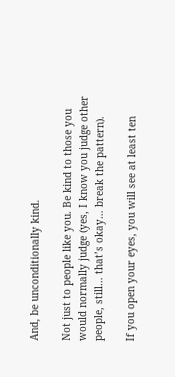And, be unconditionally kind.

Not just to people like you. Be kind to those you would normally judge (yes, I know you judge other people, still… that’s okay… break the pattern).

If you open your eyes, you will see at least ten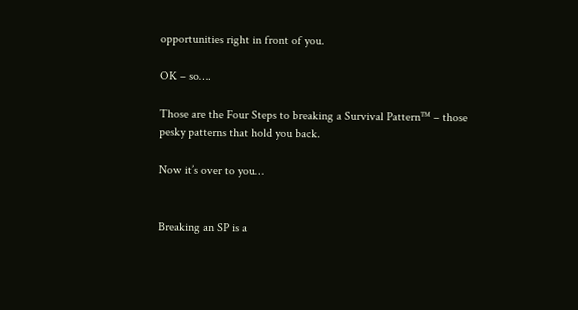opportunities right in front of you.

OK – so….

Those are the Four Steps to breaking a Survival Pattern™ – those pesky patterns that hold you back.

Now it’s over to you…


Breaking an SP is a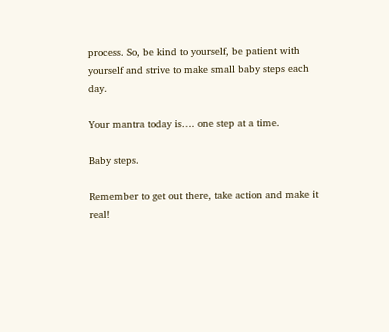process. So, be kind to yourself, be patient with yourself and strive to make small baby steps each day.

Your mantra today is…. one step at a time.

Baby steps.

Remember to get out there, take action and make it real!